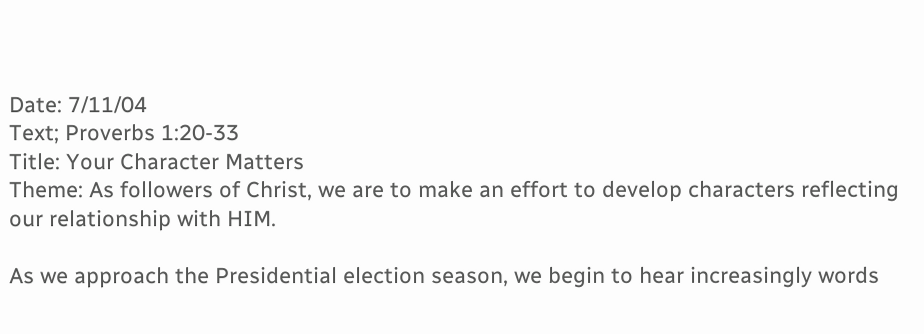Date: 7/11/04
Text; Proverbs 1:20-33
Title: Your Character Matters
Theme: As followers of Christ, we are to make an effort to develop characters reflecting our relationship with HIM.

As we approach the Presidential election season, we begin to hear increasingly words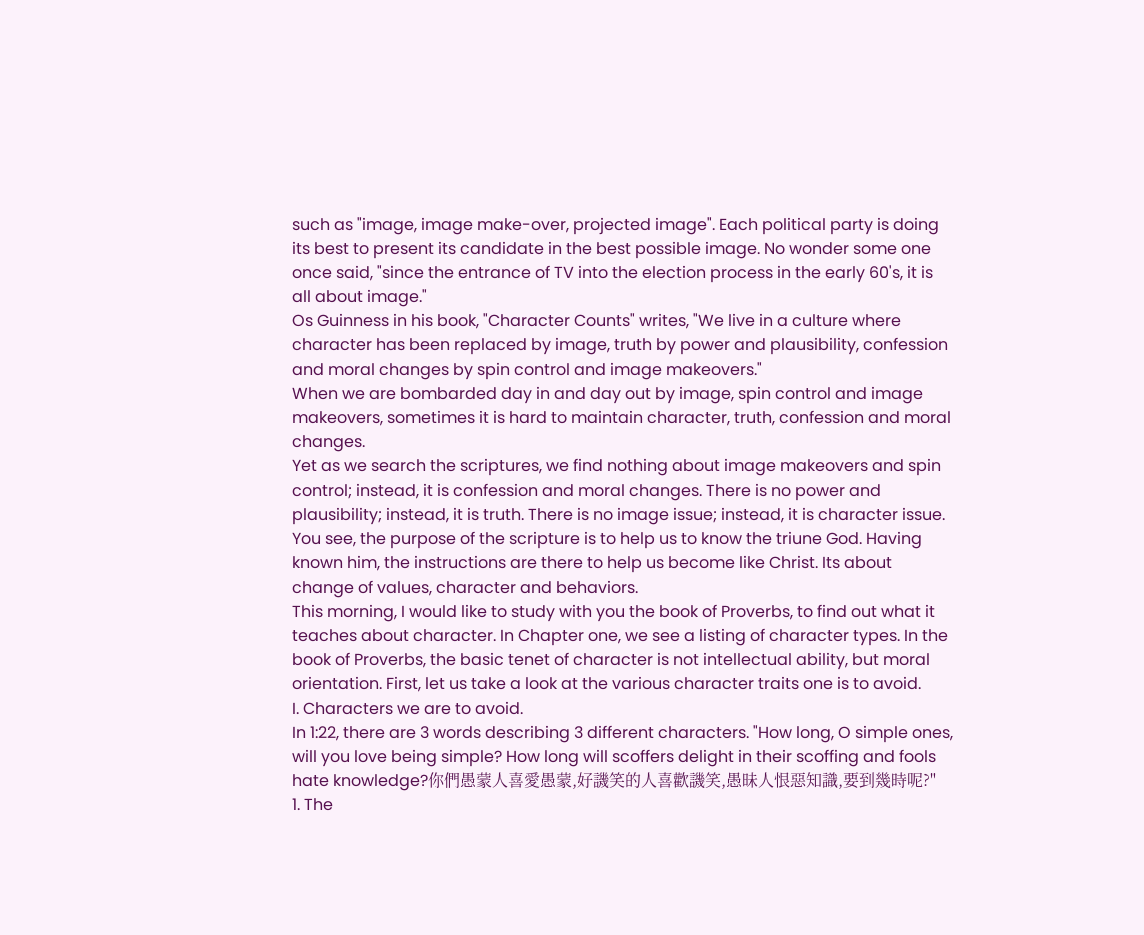such as "image, image make-over, projected image". Each political party is doing its best to present its candidate in the best possible image. No wonder some one once said, "since the entrance of TV into the election process in the early 60's, it is all about image."
Os Guinness in his book, "Character Counts" writes, "We live in a culture where character has been replaced by image, truth by power and plausibility, confession and moral changes by spin control and image makeovers."
When we are bombarded day in and day out by image, spin control and image makeovers, sometimes it is hard to maintain character, truth, confession and moral changes.
Yet as we search the scriptures, we find nothing about image makeovers and spin control; instead, it is confession and moral changes. There is no power and plausibility; instead, it is truth. There is no image issue; instead, it is character issue. You see, the purpose of the scripture is to help us to know the triune God. Having known him, the instructions are there to help us become like Christ. Its about change of values, character and behaviors.
This morning, I would like to study with you the book of Proverbs, to find out what it teaches about character. In Chapter one, we see a listing of character types. In the book of Proverbs, the basic tenet of character is not intellectual ability, but moral orientation. First, let us take a look at the various character traits one is to avoid.
I. Characters we are to avoid.
In 1:22, there are 3 words describing 3 different characters. "How long, O simple ones, will you love being simple? How long will scoffers delight in their scoffing and fools hate knowledge?你們愚蒙人喜愛愚蒙,好譏笑的人喜歡譏笑,愚昧人恨惡知識,要到幾時呢?"
1. The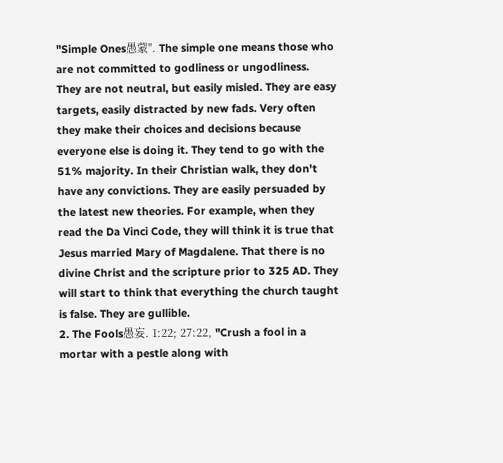"Simple Ones愚蒙". The simple one means those who are not committed to godliness or ungodliness. They are not neutral, but easily misled. They are easy targets, easily distracted by new fads. Very often they make their choices and decisions because everyone else is doing it. They tend to go with the 51% majority. In their Christian walk, they don't have any convictions. They are easily persuaded by the latest new theories. For example, when they read the Da Vinci Code, they will think it is true that Jesus married Mary of Magdalene. That there is no divine Christ and the scripture prior to 325 AD. They will start to think that everything the church taught is false. They are gullible.
2. The Fools愚妄. 1:22; 27:22, "Crush a fool in a mortar with a pestle along with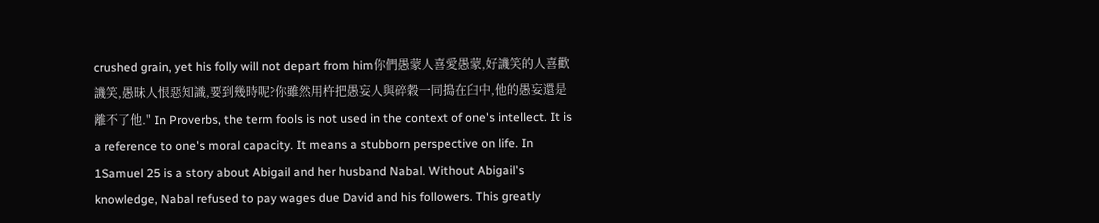crushed grain, yet his folly will not depart from him你們愚蒙人喜愛愚蒙,好譏笑的人喜歡譏笑,愚昧人恨惡知識,要到幾時呢?你雖然用杵把愚妄人與碎穀一同搗在臼中,他的愚妄還是離不了他." In Proverbs, the term fools is not used in the context of one's intellect. It is a reference to one's moral capacity. It means a stubborn perspective on life. In 1Samuel 25 is a story about Abigail and her husband Nabal. Without Abigail's knowledge, Nabal refused to pay wages due David and his followers. This greatly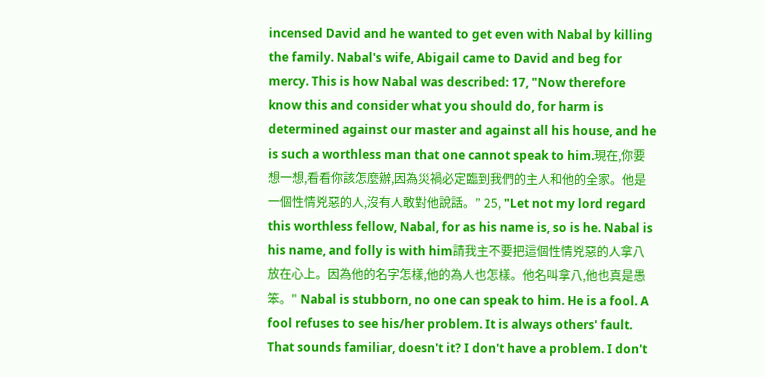incensed David and he wanted to get even with Nabal by killing the family. Nabal's wife, Abigail came to David and beg for mercy. This is how Nabal was described: 17, "Now therefore know this and consider what you should do, for harm is determined against our master and against all his house, and he is such a worthless man that one cannot speak to him.現在,你要想一想,看看你該怎麼辦,因為災禍必定臨到我們的主人和他的全家。他是一個性情兇惡的人,沒有人敢對他說話。” 25, "Let not my lord regard this worthless fellow, Nabal, for as his name is, so is he. Nabal is his name, and folly is with him請我主不要把這個性情兇惡的人拿八放在心上。因為他的名字怎樣,他的為人也怎樣。他名叫拿八,他也真是愚笨。" Nabal is stubborn, no one can speak to him. He is a fool. A fool refuses to see his/her problem. It is always others' fault. That sounds familiar, doesn't it? I don't have a problem. I don't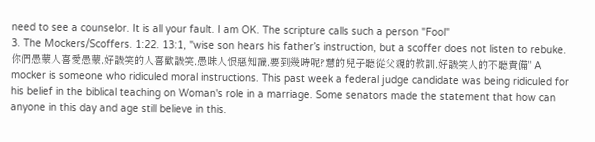need to see a counselor. It is all your fault. I am OK. The scripture calls such a person "Fool"
3. The Mockers/Scoffers. 1:22. 13:1, "wise son hears his father’s instruction, but a scoffer does not listen to rebuke.你們愚蒙人喜愛愚蒙,好譏笑的人喜歡譏笑,愚昧人恨惡知識,要到幾時呢?慧的兒子聽從父親的教訓,好譏笑人的不聽責備" A mocker is someone who ridiculed moral instructions. This past week a federal judge candidate was being ridiculed for his belief in the biblical teaching on Woman's role in a marriage. Some senators made the statement that how can anyone in this day and age still believe in this.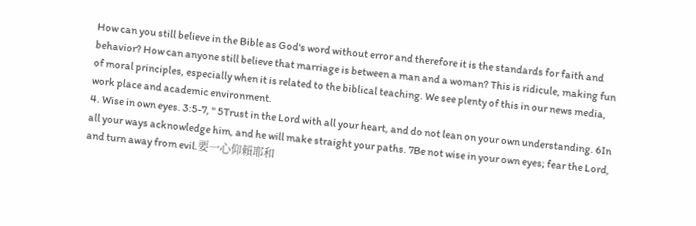How can you still believe in the Bible as God's word without error and therefore it is the standards for faith and behavior? How can anyone still believe that marriage is between a man and a woman? This is ridicule, making fun of moral principles, especially when it is related to the biblical teaching. We see plenty of this in our news media, work place and academic environment.
4. Wise in own eyes. 3:5-7, " 5Trust in the Lord with all your heart, and do not lean on your own understanding. 6In all your ways acknowledge him, and he will make straight your paths. 7Be not wise in your own eyes; fear the Lord, and turn away from evil.要一心仰賴耶和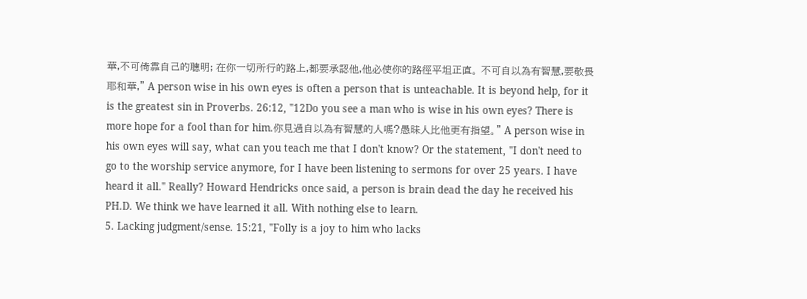華,不可倚靠自己的聰明; 在你一切所行的路上,都要承認他,他必使你的路徑平坦正直。 不可自以為有智慧,要敬畏耶和華," A person wise in his own eyes is often a person that is unteachable. It is beyond help, for it is the greatest sin in Proverbs. 26:12, "12Do you see a man who is wise in his own eyes? There is more hope for a fool than for him.你見過自以為有智慧的人嗎?愚昧人比他更有指望。" A person wise in his own eyes will say, what can you teach me that I don't know? Or the statement, "I don't need to go to the worship service anymore, for I have been listening to sermons for over 25 years. I have heard it all." Really? Howard Hendricks once said, a person is brain dead the day he received his PH.D. We think we have learned it all. With nothing else to learn.
5. Lacking judgment/sense. 15:21, "Folly is a joy to him who lacks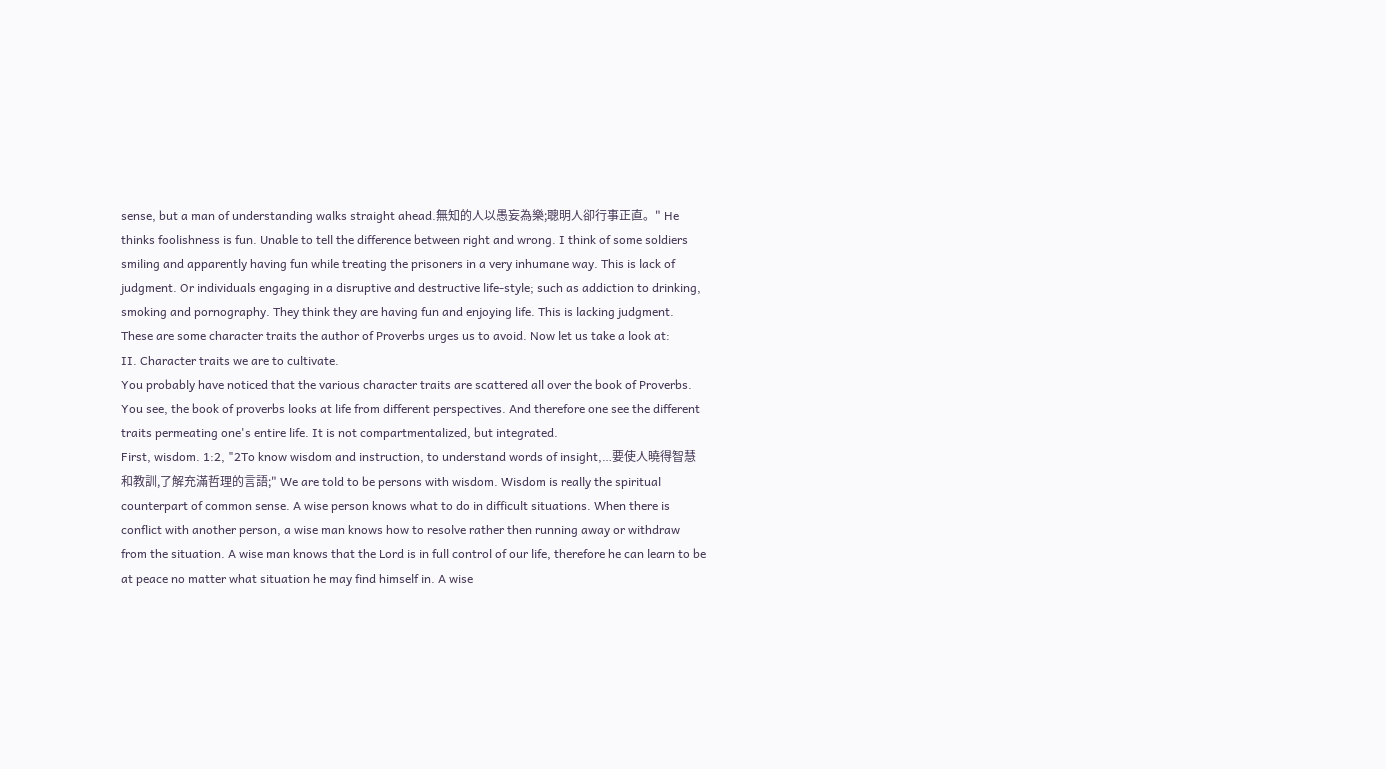sense, but a man of understanding walks straight ahead.無知的人以愚妄為樂;聰明人卻行事正直。" He thinks foolishness is fun. Unable to tell the difference between right and wrong. I think of some soldiers smiling and apparently having fun while treating the prisoners in a very inhumane way. This is lack of judgment. Or individuals engaging in a disruptive and destructive life-style; such as addiction to drinking, smoking and pornography. They think they are having fun and enjoying life. This is lacking judgment.
These are some character traits the author of Proverbs urges us to avoid. Now let us take a look at:
II. Character traits we are to cultivate.
You probably have noticed that the various character traits are scattered all over the book of Proverbs. You see, the book of proverbs looks at life from different perspectives. And therefore one see the different traits permeating one's entire life. It is not compartmentalized, but integrated.
First, wisdom. 1:2, "2To know wisdom and instruction, to understand words of insight,…要使人曉得智慧和教訓,了解充滿哲理的言語;" We are told to be persons with wisdom. Wisdom is really the spiritual counterpart of common sense. A wise person knows what to do in difficult situations. When there is conflict with another person, a wise man knows how to resolve rather then running away or withdraw from the situation. A wise man knows that the Lord is in full control of our life, therefore he can learn to be at peace no matter what situation he may find himself in. A wise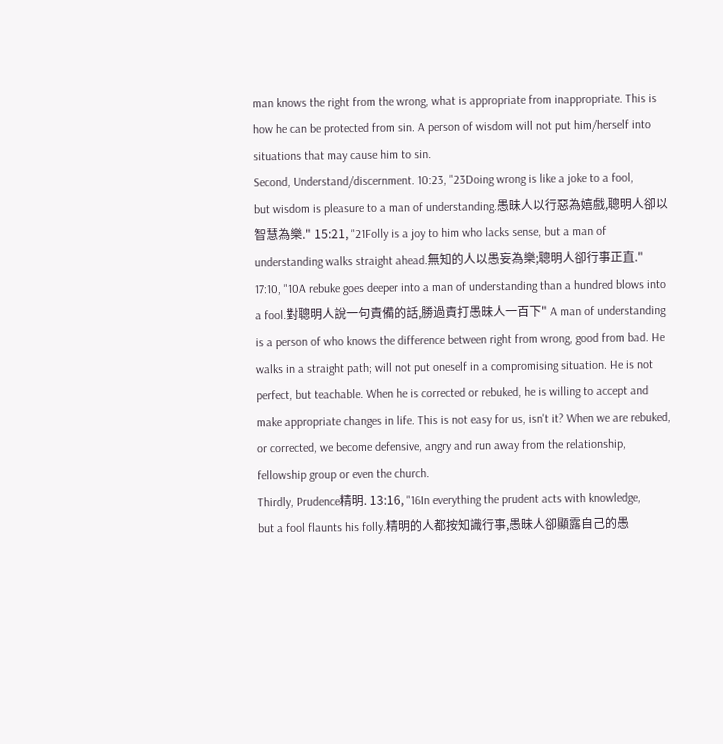man knows the right from the wrong, what is appropriate from inappropriate. This is how he can be protected from sin. A person of wisdom will not put him/herself into situations that may cause him to sin.
Second, Understand/discernment. 10:23, "23Doing wrong is like a joke to a fool,
but wisdom is pleasure to a man of understanding.愚昧人以行惡為嬉戲,聰明人卻以智慧為樂." 15:21, "21Folly is a joy to him who lacks sense, but a man of understanding walks straight ahead.無知的人以愚妄為樂;聰明人卻行事正直." 17:10, "10A rebuke goes deeper into a man of understanding than a hundred blows into a fool.對聰明人說一句責備的話,勝過責打愚昧人一百下" A man of understanding is a person of who knows the difference between right from wrong, good from bad. He walks in a straight path; will not put oneself in a compromising situation. He is not perfect, but teachable. When he is corrected or rebuked, he is willing to accept and make appropriate changes in life. This is not easy for us, isn't it? When we are rebuked, or corrected, we become defensive, angry and run away from the relationship, fellowship group or even the church.
Thirdly, Prudence精明. 13:16, "16In everything the prudent acts with knowledge,
but a fool flaunts his folly.精明的人都按知識行事,愚昧人卻顯露自己的愚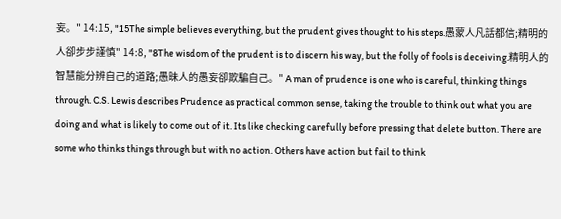妄。" 14:15, "15The simple believes everything, but the prudent gives thought to his steps.愚蒙人凡話都信;精明的人卻步步謹慎" 14:8, "8The wisdom of the prudent is to discern his way, but the folly of fools is deceiving.精明人的智慧能分辨自己的道路;愚昧人的愚妄卻欺騙自己。" A man of prudence is one who is careful, thinking things through. C.S. Lewis describes Prudence as practical common sense, taking the trouble to think out what you are doing and what is likely to come out of it. Its like checking carefully before pressing that delete button. There are some who thinks things through but with no action. Others have action but fail to think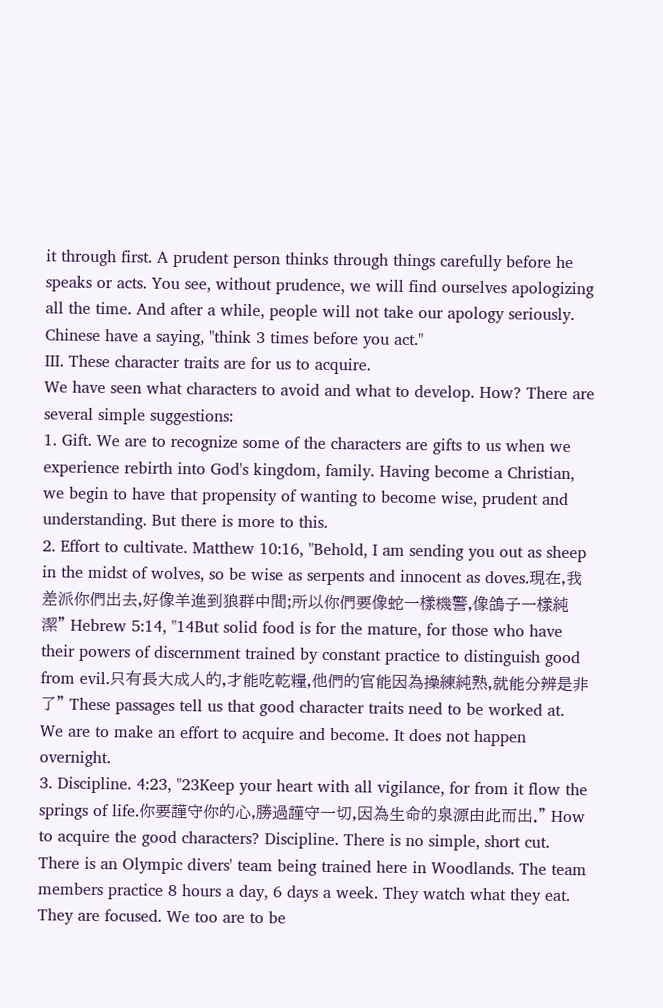it through first. A prudent person thinks through things carefully before he speaks or acts. You see, without prudence, we will find ourselves apologizing all the time. And after a while, people will not take our apology seriously. Chinese have a saying, "think 3 times before you act."
III. These character traits are for us to acquire.
We have seen what characters to avoid and what to develop. How? There are several simple suggestions:
1. Gift. We are to recognize some of the characters are gifts to us when we experience rebirth into God's kingdom, family. Having become a Christian, we begin to have that propensity of wanting to become wise, prudent and understanding. But there is more to this.
2. Effort to cultivate. Matthew 10:16, "Behold, I am sending you out as sheep in the midst of wolves, so be wise as serpents and innocent as doves.現在,我差派你們出去,好像羊進到狼群中間;所以你們要像蛇一樣機警,像鴿子一樣純潔" Hebrew 5:14, "14But solid food is for the mature, for those who have their powers of discernment trained by constant practice to distinguish good from evil.只有長大成人的,才能吃乾糧,他們的官能因為操練純熟,就能分辨是非了" These passages tell us that good character traits need to be worked at. We are to make an effort to acquire and become. It does not happen overnight.
3. Discipline. 4:23, "23Keep your heart with all vigilance, for from it flow the springs of life.你要謹守你的心,勝過謹守一切,因為生命的泉源由此而出." How to acquire the good characters? Discipline. There is no simple, short cut. There is an Olympic divers' team being trained here in Woodlands. The team members practice 8 hours a day, 6 days a week. They watch what they eat. They are focused. We too are to be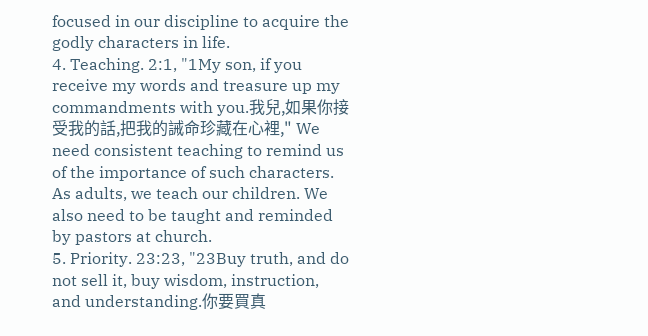focused in our discipline to acquire the godly characters in life.
4. Teaching. 2:1, "1My son, if you receive my words and treasure up my commandments with you.我兒,如果你接受我的話,把我的誡命珍藏在心裡," We need consistent teaching to remind us of the importance of such characters. As adults, we teach our children. We also need to be taught and reminded by pastors at church.
5. Priority. 23:23, "23Buy truth, and do not sell it, buy wisdom, instruction, and understanding.你要買真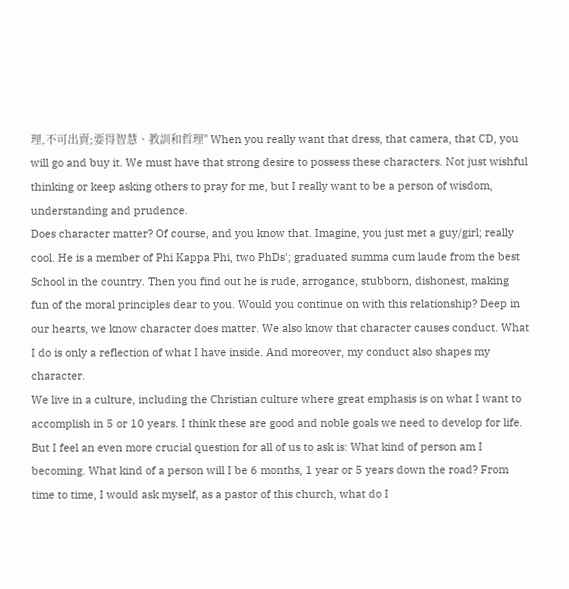理,不可出賣;要得智慧、教訓和哲理" When you really want that dress, that camera, that CD, you will go and buy it. We must have that strong desire to possess these characters. Not just wishful thinking or keep asking others to pray for me, but I really want to be a person of wisdom, understanding and prudence.
Does character matter? Of course, and you know that. Imagine, you just met a guy/girl; really cool. He is a member of Phi Kappa Phi, two PhDs'; graduated summa cum laude from the best School in the country. Then you find out he is rude, arrogance, stubborn, dishonest, making fun of the moral principles dear to you. Would you continue on with this relationship? Deep in our hearts, we know character does matter. We also know that character causes conduct. What I do is only a reflection of what I have inside. And moreover, my conduct also shapes my character.
We live in a culture, including the Christian culture where great emphasis is on what I want to accomplish in 5 or 10 years. I think these are good and noble goals we need to develop for life. But I feel an even more crucial question for all of us to ask is: What kind of person am I becoming. What kind of a person will I be 6 months, 1 year or 5 years down the road? From time to time, I would ask myself, as a pastor of this church, what do I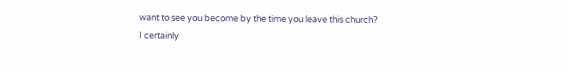want to see you become by the time you leave this church?
I certainly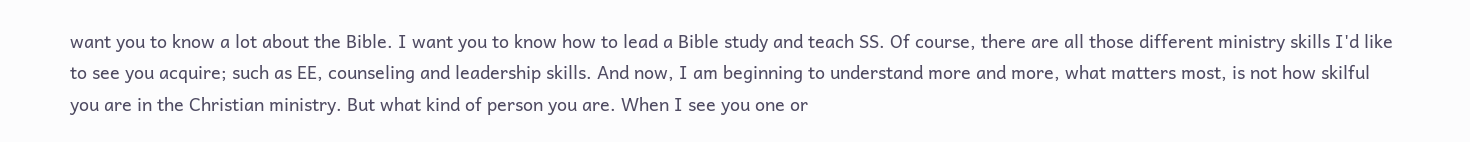want you to know a lot about the Bible. I want you to know how to lead a Bible study and teach SS. Of course, there are all those different ministry skills I'd like to see you acquire; such as EE, counseling and leadership skills. And now, I am beginning to understand more and more, what matters most, is not how skilful you are in the Christian ministry. But what kind of person you are. When I see you one or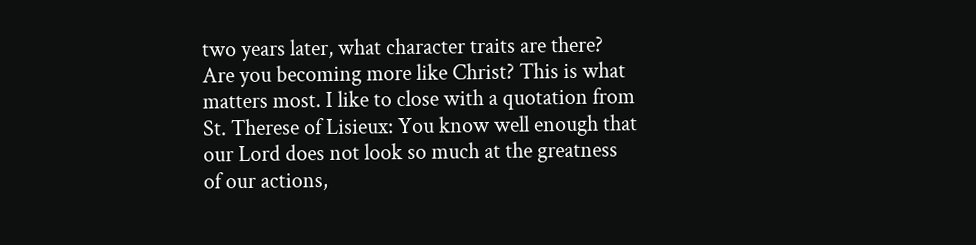two years later, what character traits are there? Are you becoming more like Christ? This is what matters most. I like to close with a quotation from St. Therese of Lisieux: You know well enough that our Lord does not look so much at the greatness of our actions,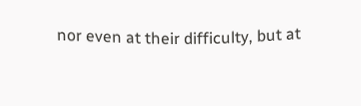nor even at their difficulty, but at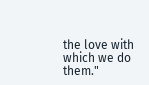the love with which we do them."